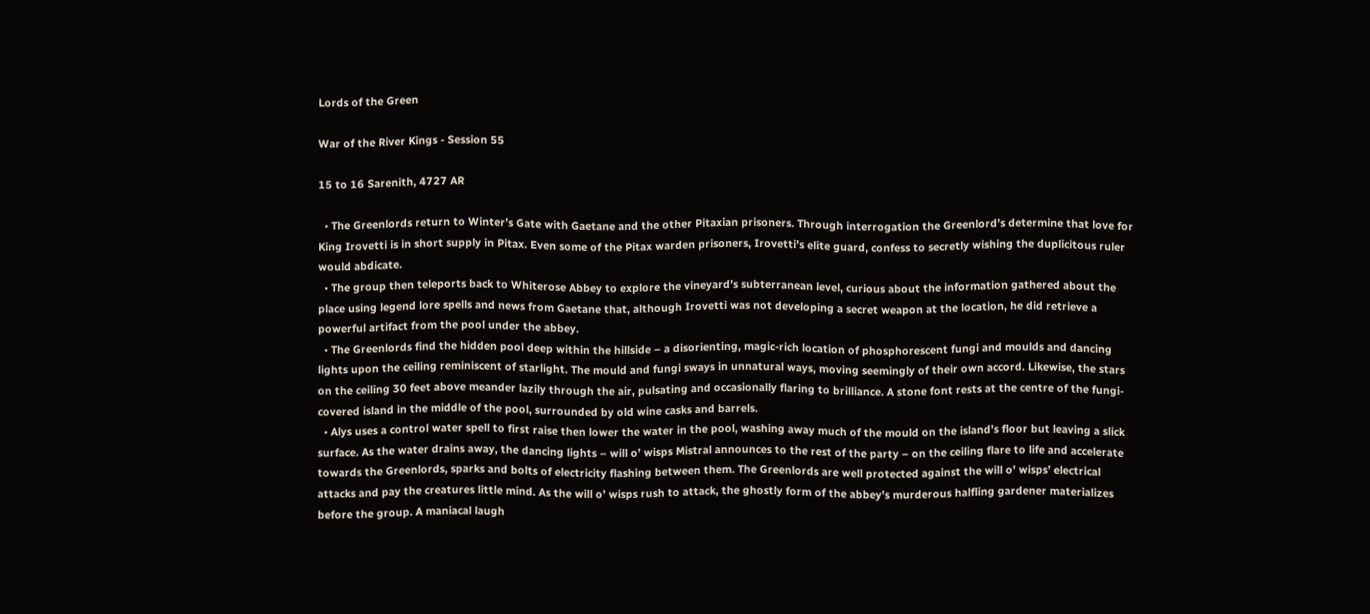Lords of the Green

War of the River Kings - Session 55

15 to 16 Sarenith, 4727 AR

  • The Greenlords return to Winter’s Gate with Gaetane and the other Pitaxian prisoners. Through interrogation the Greenlord’s determine that love for King Irovetti is in short supply in Pitax. Even some of the Pitax warden prisoners, Irovetti’s elite guard, confess to secretly wishing the duplicitous ruler would abdicate.
  • The group then teleports back to Whiterose Abbey to explore the vineyard’s subterranean level, curious about the information gathered about the place using legend lore spells and news from Gaetane that, although Irovetti was not developing a secret weapon at the location, he did retrieve a powerful artifact from the pool under the abbey.
  • The Greenlords find the hidden pool deep within the hillside – a disorienting, magic-rich location of phosphorescent fungi and moulds and dancing lights upon the ceiling reminiscent of starlight. The mould and fungi sways in unnatural ways, moving seemingly of their own accord. Likewise, the stars on the ceiling 30 feet above meander lazily through the air, pulsating and occasionally flaring to brilliance. A stone font rests at the centre of the fungi-covered island in the middle of the pool, surrounded by old wine casks and barrels.
  • Alys uses a control water spell to first raise then lower the water in the pool, washing away much of the mould on the island’s floor but leaving a slick surface. As the water drains away, the dancing lights – will o’ wisps Mistral announces to the rest of the party – on the ceiling flare to life and accelerate towards the Greenlords, sparks and bolts of electricity flashing between them. The Greenlords are well protected against the will o’ wisps’ electrical attacks and pay the creatures little mind. As the will o’ wisps rush to attack, the ghostly form of the abbey’s murderous halfling gardener materializes before the group. A maniacal laugh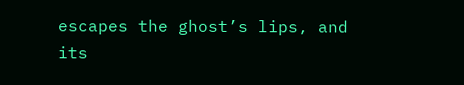escapes the ghost’s lips, and its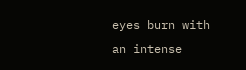eyes burn with an intense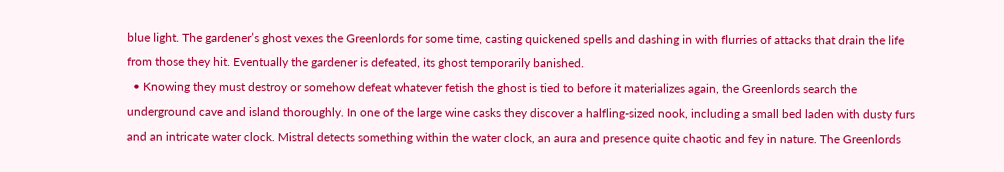blue light. The gardener’s ghost vexes the Greenlords for some time, casting quickened spells and dashing in with flurries of attacks that drain the life from those they hit. Eventually the gardener is defeated, its ghost temporarily banished.
  • Knowing they must destroy or somehow defeat whatever fetish the ghost is tied to before it materializes again, the Greenlords search the underground cave and island thoroughly. In one of the large wine casks they discover a halfling-sized nook, including a small bed laden with dusty furs and an intricate water clock. Mistral detects something within the water clock, an aura and presence quite chaotic and fey in nature. The Greenlords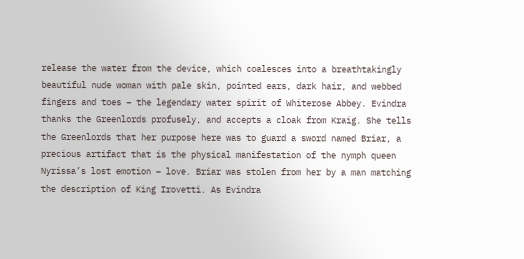release the water from the device, which coalesces into a breathtakingly beautiful nude woman with pale skin, pointed ears, dark hair, and webbed fingers and toes – the legendary water spirit of Whiterose Abbey. Evindra thanks the Greenlords profusely, and accepts a cloak from Kraig. She tells the Greenlords that her purpose here was to guard a sword named Briar, a precious artifact that is the physical manifestation of the nymph queen Nyrissa’s lost emotion – love. Briar was stolen from her by a man matching the description of King Irovetti. As Evindra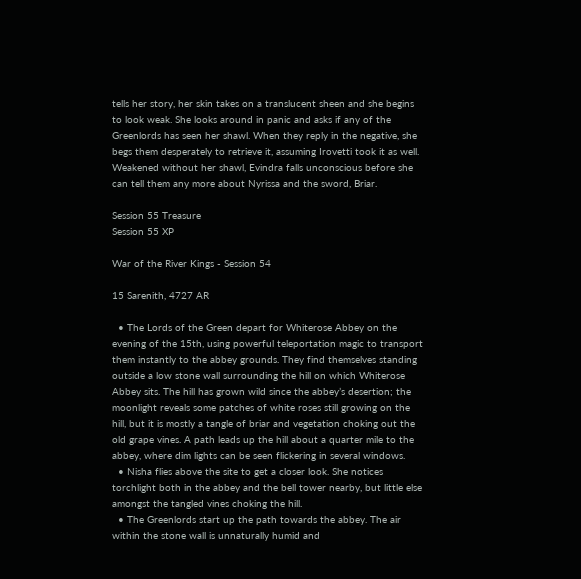tells her story, her skin takes on a translucent sheen and she begins to look weak. She looks around in panic and asks if any of the Greenlords has seen her shawl. When they reply in the negative, she begs them desperately to retrieve it, assuming Irovetti took it as well. Weakened without her shawl, Evindra falls unconscious before she can tell them any more about Nyrissa and the sword, Briar.

Session 55 Treasure
Session 55 XP

War of the River Kings - Session 54

15 Sarenith, 4727 AR

  • The Lords of the Green depart for Whiterose Abbey on the evening of the 15th, using powerful teleportation magic to transport them instantly to the abbey grounds. They find themselves standing outside a low stone wall surrounding the hill on which Whiterose Abbey sits. The hill has grown wild since the abbey’s desertion; the moonlight reveals some patches of white roses still growing on the hill, but it is mostly a tangle of briar and vegetation choking out the old grape vines. A path leads up the hill about a quarter mile to the abbey, where dim lights can be seen flickering in several windows.
  • Nisha flies above the site to get a closer look. She notices torchlight both in the abbey and the bell tower nearby, but little else amongst the tangled vines choking the hill.
  • The Greenlords start up the path towards the abbey. The air within the stone wall is unnaturally humid and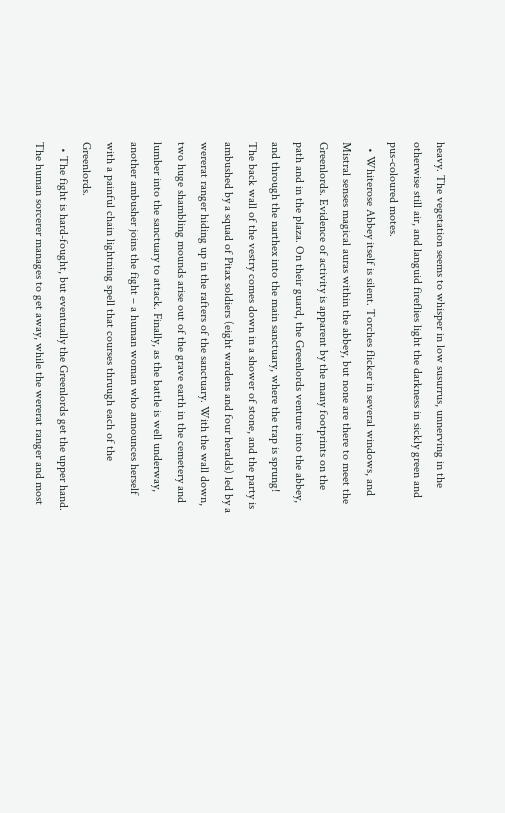heavy. The vegetation seems to whisper in low susurrus, unnerving in the otherwise still air, and languid fireflies light the darkness in sickly green and pus-coloured motes.
  • Whiterose Abbey itself is silent. Torches flicker in several windows, and Mistral senses magical auras within the abbey, but none are there to meet the Greenlords. Evidence of activity is apparent by the many footprints on the path and in the plaza. On their guard, the Greenlords venture into the abbey, and through the narthex into the main sanctuary, where the trap is sprung! The back wall of the vestry comes down in a shower of stone, and the party is ambushed by a squad of Pitax soldiers (eight wardens and four heralds) led by a wererat ranger hiding up in the rafters of the sanctuary. With the wall down, two huge shambling mounds arise out of the grave earth in the cemetery and lumber into the sanctuary to attack. Finally, as the battle is well underway, another ambusher joins the fight – a human woman who announces herself with a painful chain lightning spell that courses thruugh each of the Greenlords.
  • The fight is hard-fought, but eventually the Greenlords get the upper hand. The human sorcerer manages to get away, while the wererat ranger and most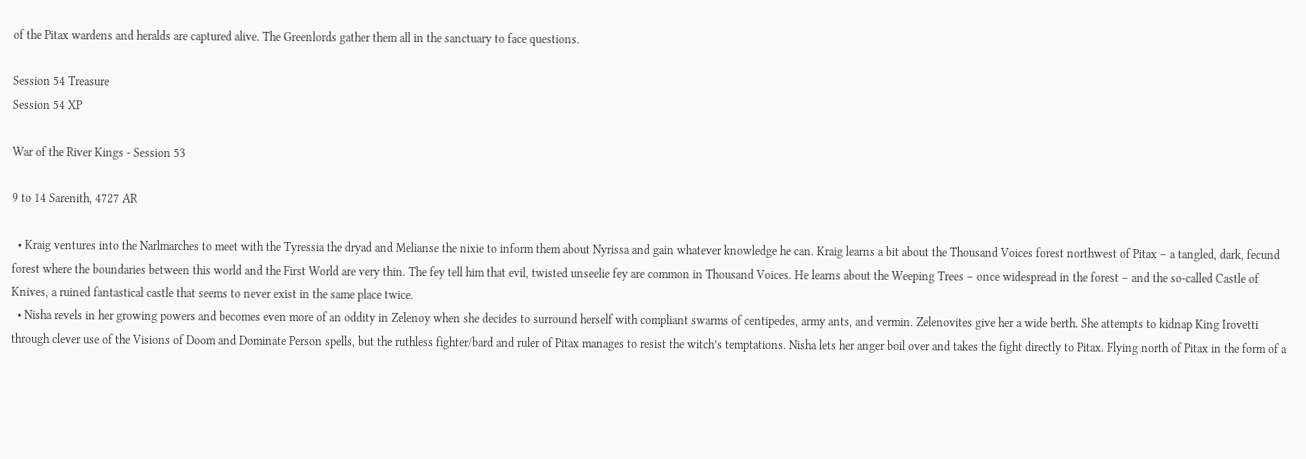of the Pitax wardens and heralds are captured alive. The Greenlords gather them all in the sanctuary to face questions.

Session 54 Treasure
Session 54 XP

War of the River Kings - Session 53

9 to 14 Sarenith, 4727 AR

  • Kraig ventures into the Narlmarches to meet with the Tyressia the dryad and Melianse the nixie to inform them about Nyrissa and gain whatever knowledge he can. Kraig learns a bit about the Thousand Voices forest northwest of Pitax – a tangled, dark, fecund forest where the boundaries between this world and the First World are very thin. The fey tell him that evil, twisted unseelie fey are common in Thousand Voices. He learns about the Weeping Trees – once widespread in the forest – and the so-called Castle of Knives, a ruined fantastical castle that seems to never exist in the same place twice.
  • Nisha revels in her growing powers and becomes even more of an oddity in Zelenoy when she decides to surround herself with compliant swarms of centipedes, army ants, and vermin. Zelenovites give her a wide berth. She attempts to kidnap King Irovetti through clever use of the Visions of Doom and Dominate Person spells, but the ruthless fighter/bard and ruler of Pitax manages to resist the witch’s temptations. Nisha lets her anger boil over and takes the fight directly to Pitax. Flying north of Pitax in the form of a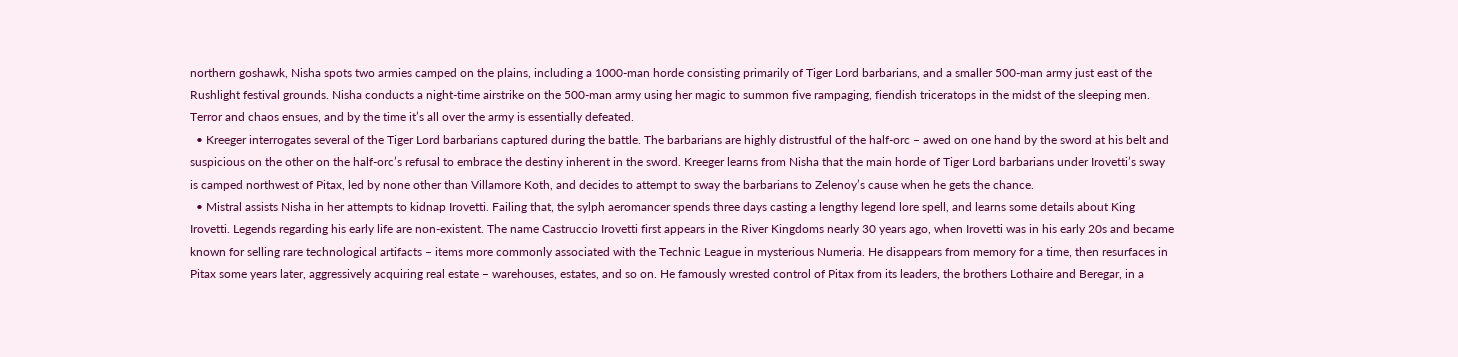northern goshawk, Nisha spots two armies camped on the plains, including a 1000-man horde consisting primarily of Tiger Lord barbarians, and a smaller 500-man army just east of the Rushlight festival grounds. Nisha conducts a night-time airstrike on the 500-man army using her magic to summon five rampaging, fiendish triceratops in the midst of the sleeping men. Terror and chaos ensues, and by the time it’s all over the army is essentially defeated.
  • Kreeger interrogates several of the Tiger Lord barbarians captured during the battle. The barbarians are highly distrustful of the half-orc – awed on one hand by the sword at his belt and suspicious on the other on the half-orc’s refusal to embrace the destiny inherent in the sword. Kreeger learns from Nisha that the main horde of Tiger Lord barbarians under Irovetti’s sway is camped northwest of Pitax, led by none other than Villamore Koth, and decides to attempt to sway the barbarians to Zelenoy’s cause when he gets the chance.
  • Mistral assists Nisha in her attempts to kidnap Irovetti. Failing that, the sylph aeromancer spends three days casting a lengthy legend lore spell, and learns some details about King Irovetti. Legends regarding his early life are non-existent. The name Castruccio Irovetti first appears in the River Kingdoms nearly 30 years ago, when Irovetti was in his early 20s and became known for selling rare technological artifacts – items more commonly associated with the Technic League in mysterious Numeria. He disappears from memory for a time, then resurfaces in Pitax some years later, aggressively acquiring real estate – warehouses, estates, and so on. He famously wrested control of Pitax from its leaders, the brothers Lothaire and Beregar, in a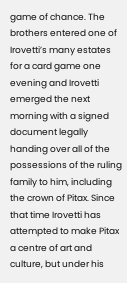game of chance. The brothers entered one of Irovetti’s many estates for a card game one evening and Irovetti emerged the next morning with a signed document legally handing over all of the possessions of the ruling family to him, including the crown of Pitax. Since that time Irovetti has attempted to make Pitax a centre of art and culture, but under his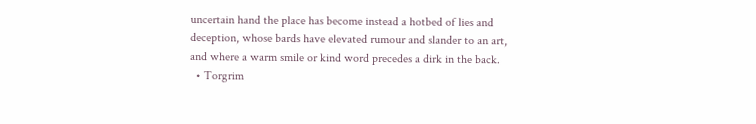uncertain hand the place has become instead a hotbed of lies and deception, whose bards have elevated rumour and slander to an art, and where a warm smile or kind word precedes a dirk in the back.
  • Torgrim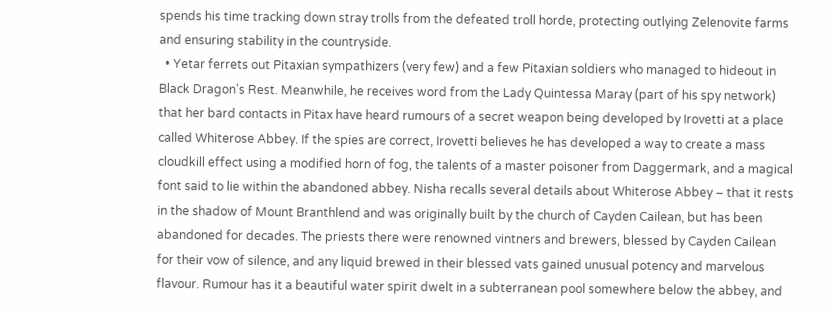spends his time tracking down stray trolls from the defeated troll horde, protecting outlying Zelenovite farms and ensuring stability in the countryside.
  • Yetar ferrets out Pitaxian sympathizers (very few) and a few Pitaxian soldiers who managed to hideout in Black Dragon’s Rest. Meanwhile, he receives word from the Lady Quintessa Maray (part of his spy network) that her bard contacts in Pitax have heard rumours of a secret weapon being developed by Irovetti at a place called Whiterose Abbey. If the spies are correct, Irovetti believes he has developed a way to create a mass cloudkill effect using a modified horn of fog, the talents of a master poisoner from Daggermark, and a magical font said to lie within the abandoned abbey. Nisha recalls several details about Whiterose Abbey – that it rests in the shadow of Mount Branthlend and was originally built by the church of Cayden Cailean, but has been abandoned for decades. The priests there were renowned vintners and brewers, blessed by Cayden Cailean for their vow of silence, and any liquid brewed in their blessed vats gained unusual potency and marvelous flavour. Rumour has it a beautiful water spirit dwelt in a subterranean pool somewhere below the abbey, and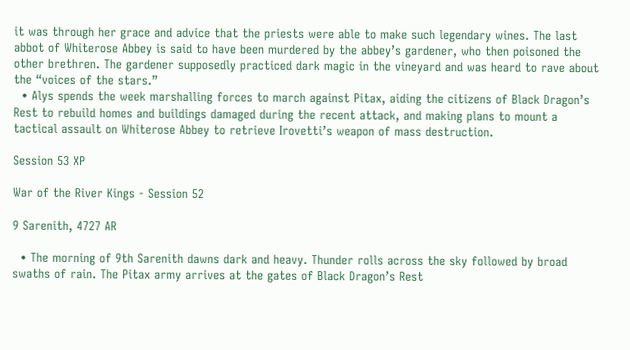it was through her grace and advice that the priests were able to make such legendary wines. The last abbot of Whiterose Abbey is said to have been murdered by the abbey’s gardener, who then poisoned the other brethren. The gardener supposedly practiced dark magic in the vineyard and was heard to rave about the “voices of the stars.”
  • Alys spends the week marshalling forces to march against Pitax, aiding the citizens of Black Dragon’s Rest to rebuild homes and buildings damaged during the recent attack, and making plans to mount a tactical assault on Whiterose Abbey to retrieve Irovetti’s weapon of mass destruction.

Session 53 XP

War of the River Kings - Session 52

9 Sarenith, 4727 AR

  • The morning of 9th Sarenith dawns dark and heavy. Thunder rolls across the sky followed by broad swaths of rain. The Pitax army arrives at the gates of Black Dragon’s Rest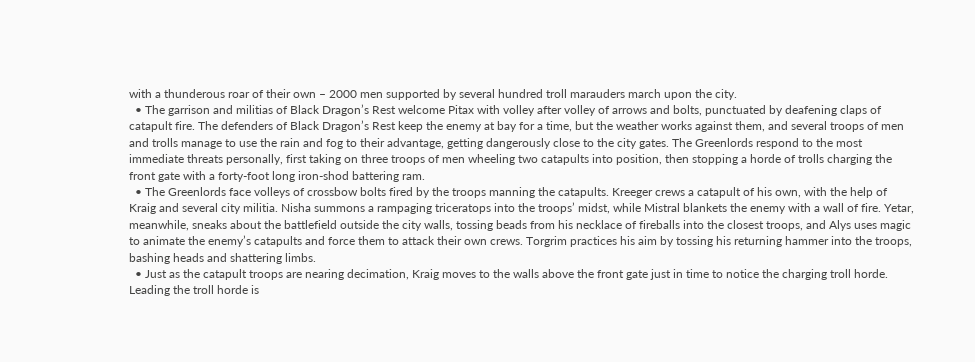with a thunderous roar of their own – 2000 men supported by several hundred troll marauders march upon the city.
  • The garrison and militias of Black Dragon’s Rest welcome Pitax with volley after volley of arrows and bolts, punctuated by deafening claps of catapult fire. The defenders of Black Dragon’s Rest keep the enemy at bay for a time, but the weather works against them, and several troops of men and trolls manage to use the rain and fog to their advantage, getting dangerously close to the city gates. The Greenlords respond to the most immediate threats personally, first taking on three troops of men wheeling two catapults into position, then stopping a horde of trolls charging the front gate with a forty-foot long iron-shod battering ram.
  • The Greenlords face volleys of crossbow bolts fired by the troops manning the catapults. Kreeger crews a catapult of his own, with the help of Kraig and several city militia. Nisha summons a rampaging triceratops into the troops’ midst, while Mistral blankets the enemy with a wall of fire. Yetar, meanwhile, sneaks about the battlefield outside the city walls, tossing beads from his necklace of fireballs into the closest troops, and Alys uses magic to animate the enemy’s catapults and force them to attack their own crews. Torgrim practices his aim by tossing his returning hammer into the troops, bashing heads and shattering limbs.
  • Just as the catapult troops are nearing decimation, Kraig moves to the walls above the front gate just in time to notice the charging troll horde. Leading the troll horde is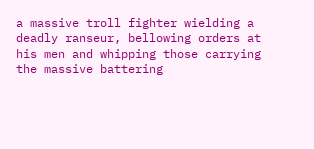a massive troll fighter wielding a deadly ranseur, bellowing orders at his men and whipping those carrying the massive battering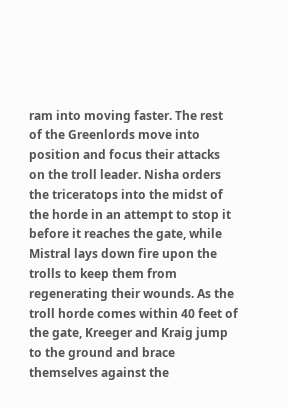ram into moving faster. The rest of the Greenlords move into position and focus their attacks on the troll leader. Nisha orders the triceratops into the midst of the horde in an attempt to stop it before it reaches the gate, while Mistral lays down fire upon the trolls to keep them from regenerating their wounds. As the troll horde comes within 40 feet of the gate, Kreeger and Kraig jump to the ground and brace themselves against the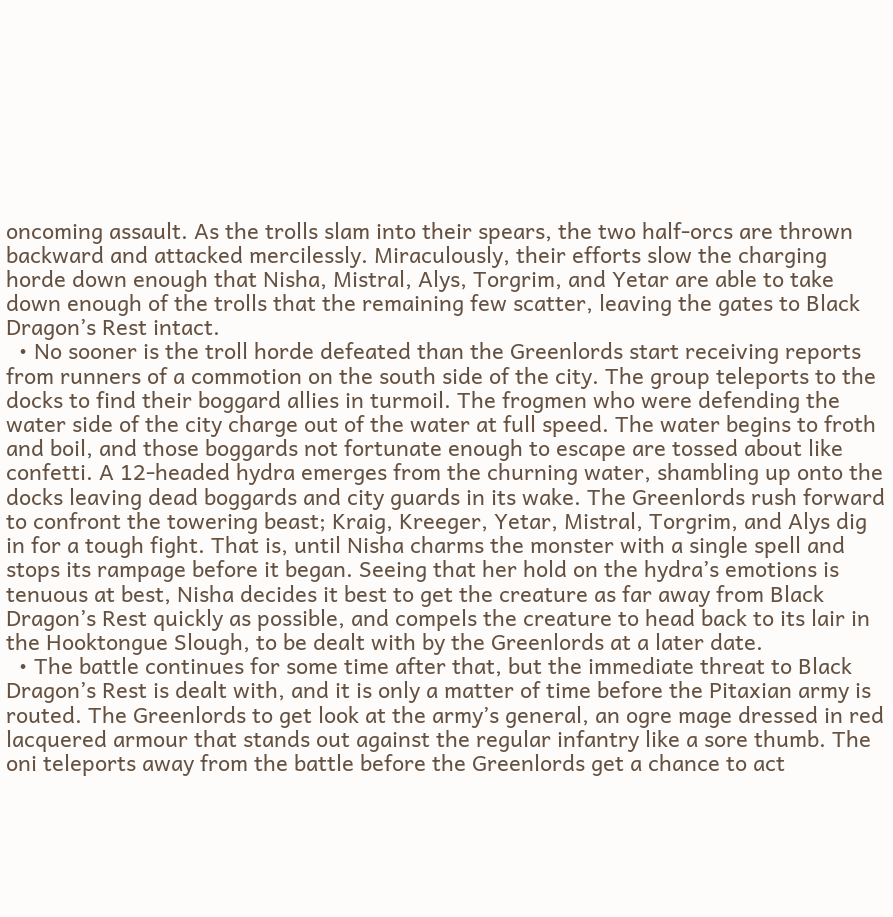oncoming assault. As the trolls slam into their spears, the two half-orcs are thrown backward and attacked mercilessly. Miraculously, their efforts slow the charging horde down enough that Nisha, Mistral, Alys, Torgrim, and Yetar are able to take down enough of the trolls that the remaining few scatter, leaving the gates to Black Dragon’s Rest intact.
  • No sooner is the troll horde defeated than the Greenlords start receiving reports from runners of a commotion on the south side of the city. The group teleports to the docks to find their boggard allies in turmoil. The frogmen who were defending the water side of the city charge out of the water at full speed. The water begins to froth and boil, and those boggards not fortunate enough to escape are tossed about like confetti. A 12-headed hydra emerges from the churning water, shambling up onto the docks leaving dead boggards and city guards in its wake. The Greenlords rush forward to confront the towering beast; Kraig, Kreeger, Yetar, Mistral, Torgrim, and Alys dig in for a tough fight. That is, until Nisha charms the monster with a single spell and stops its rampage before it began. Seeing that her hold on the hydra’s emotions is tenuous at best, Nisha decides it best to get the creature as far away from Black Dragon’s Rest quickly as possible, and compels the creature to head back to its lair in the Hooktongue Slough, to be dealt with by the Greenlords at a later date.
  • The battle continues for some time after that, but the immediate threat to Black Dragon’s Rest is dealt with, and it is only a matter of time before the Pitaxian army is routed. The Greenlords to get look at the army’s general, an ogre mage dressed in red lacquered armour that stands out against the regular infantry like a sore thumb. The oni teleports away from the battle before the Greenlords get a chance to act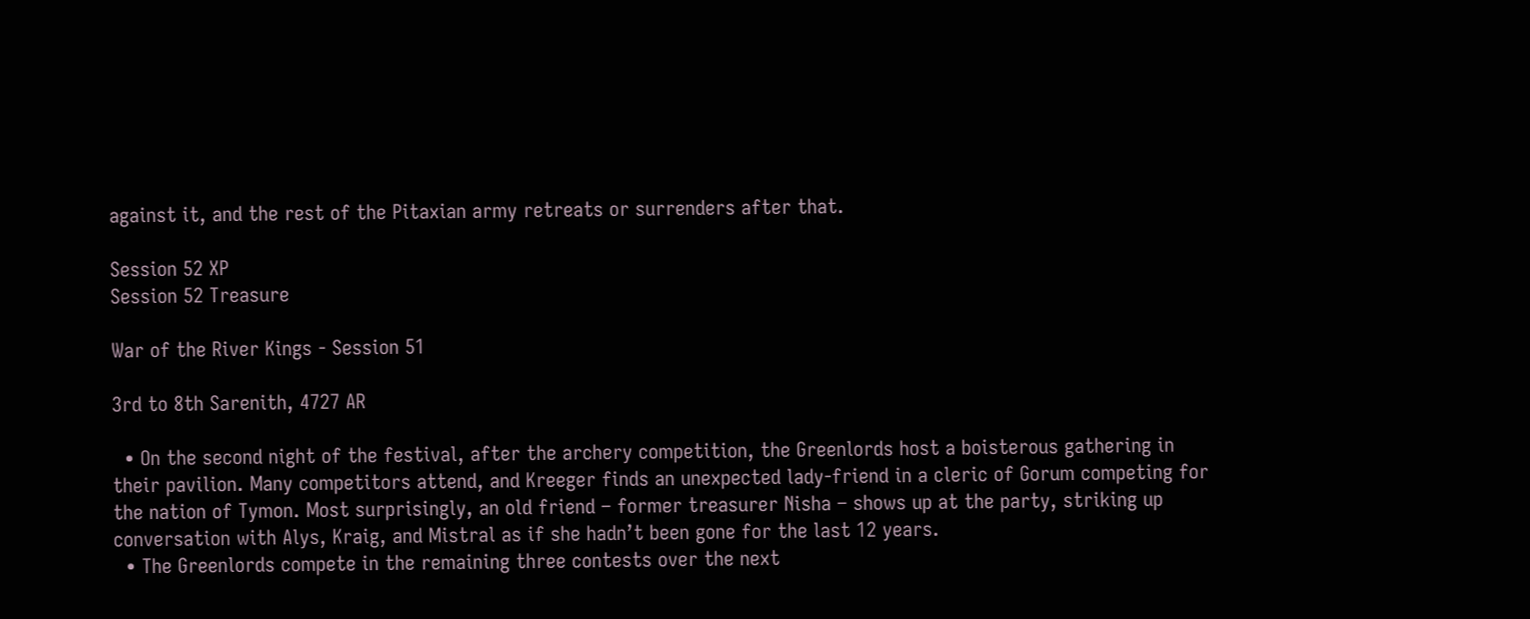against it, and the rest of the Pitaxian army retreats or surrenders after that.

Session 52 XP
Session 52 Treasure

War of the River Kings - Session 51

3rd to 8th Sarenith, 4727 AR

  • On the second night of the festival, after the archery competition, the Greenlords host a boisterous gathering in their pavilion. Many competitors attend, and Kreeger finds an unexpected lady-friend in a cleric of Gorum competing for the nation of Tymon. Most surprisingly, an old friend – former treasurer Nisha – shows up at the party, striking up conversation with Alys, Kraig, and Mistral as if she hadn’t been gone for the last 12 years.
  • The Greenlords compete in the remaining three contests over the next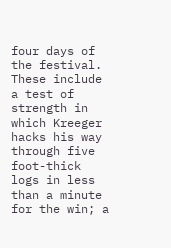four days of the festival. These include a test of strength in which Kreeger hacks his way through five foot-thick logs in less than a minute for the win; a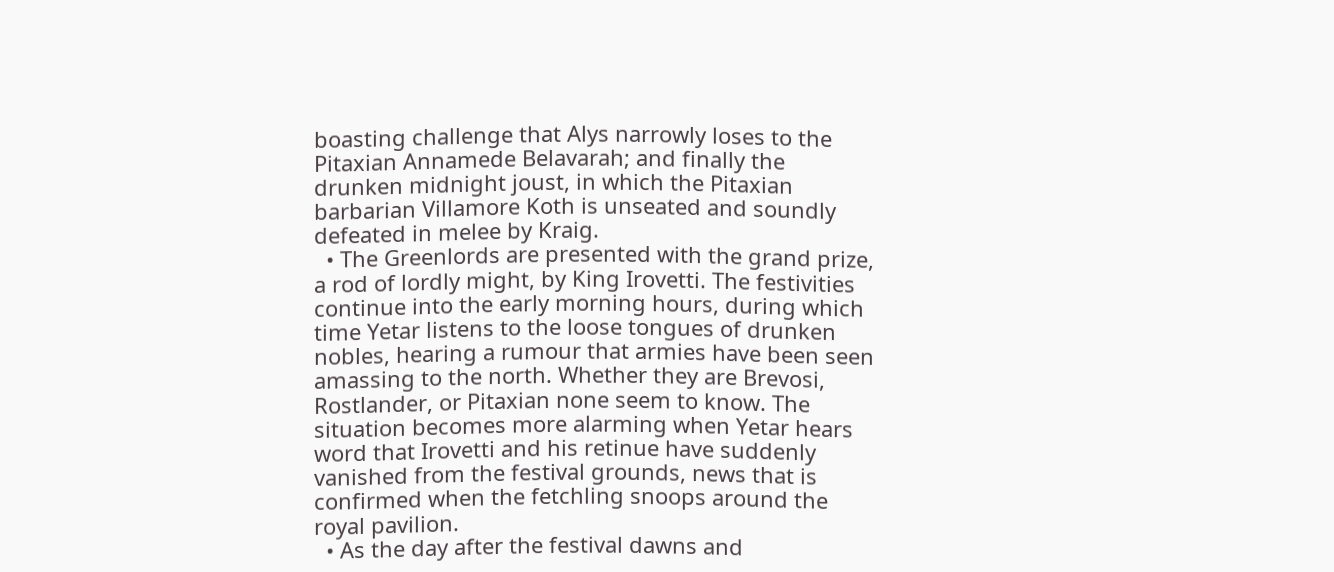boasting challenge that Alys narrowly loses to the Pitaxian Annamede Belavarah; and finally the drunken midnight joust, in which the Pitaxian barbarian Villamore Koth is unseated and soundly defeated in melee by Kraig.
  • The Greenlords are presented with the grand prize, a rod of lordly might, by King Irovetti. The festivities continue into the early morning hours, during which time Yetar listens to the loose tongues of drunken nobles, hearing a rumour that armies have been seen amassing to the north. Whether they are Brevosi, Rostlander, or Pitaxian none seem to know. The situation becomes more alarming when Yetar hears word that Irovetti and his retinue have suddenly vanished from the festival grounds, news that is confirmed when the fetchling snoops around the royal pavilion.
  • As the day after the festival dawns and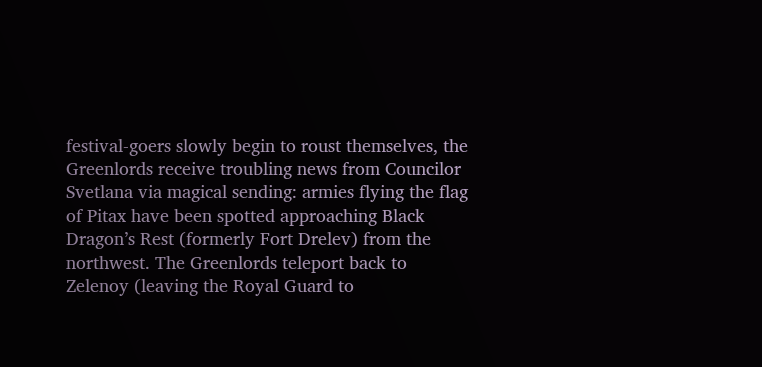festival-goers slowly begin to roust themselves, the Greenlords receive troubling news from Councilor Svetlana via magical sending: armies flying the flag of Pitax have been spotted approaching Black Dragon’s Rest (formerly Fort Drelev) from the northwest. The Greenlords teleport back to Zelenoy (leaving the Royal Guard to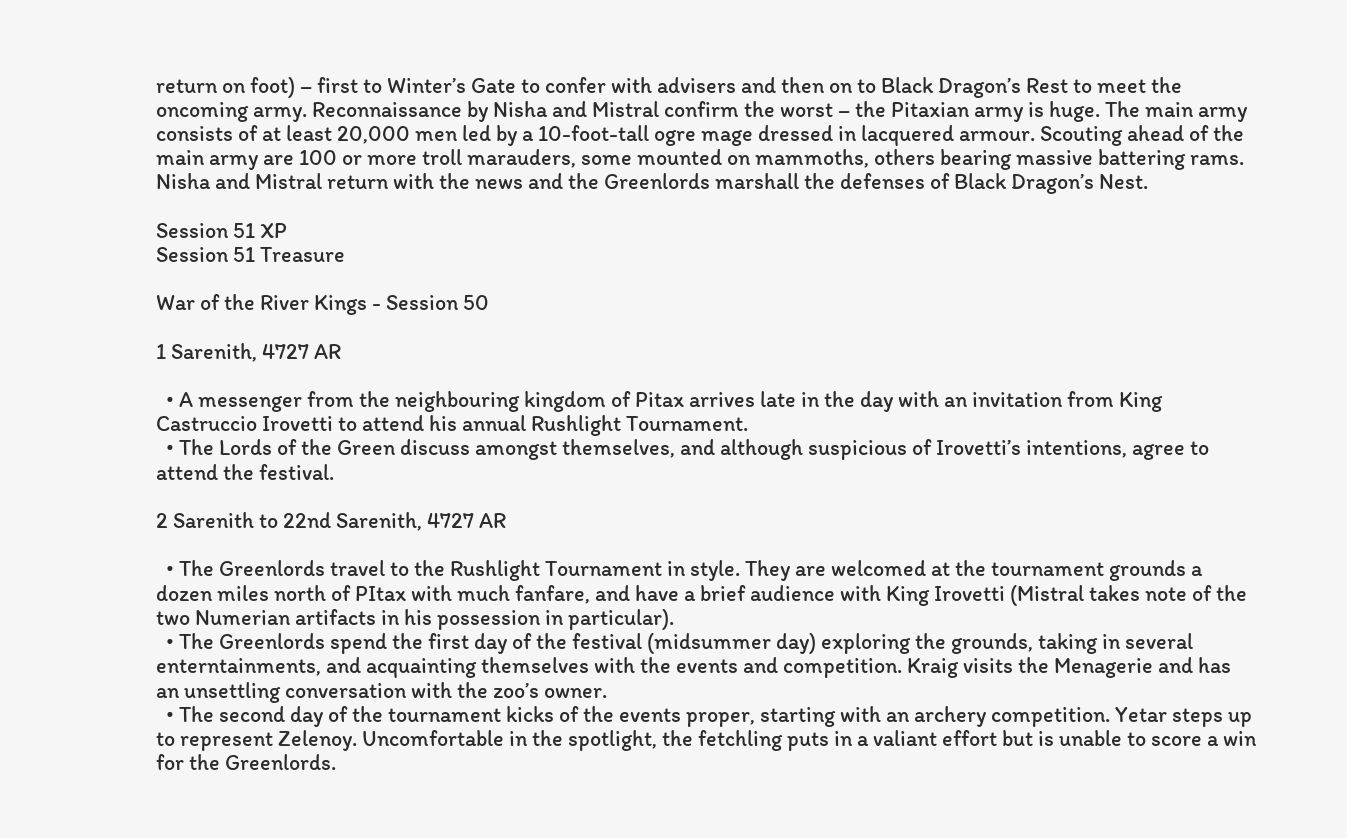return on foot) – first to Winter’s Gate to confer with advisers and then on to Black Dragon’s Rest to meet the oncoming army. Reconnaissance by Nisha and Mistral confirm the worst – the Pitaxian army is huge. The main army consists of at least 20,000 men led by a 10-foot-tall ogre mage dressed in lacquered armour. Scouting ahead of the main army are 100 or more troll marauders, some mounted on mammoths, others bearing massive battering rams. Nisha and Mistral return with the news and the Greenlords marshall the defenses of Black Dragon’s Nest.

Session 51 XP
Session 51 Treasure

War of the River Kings - Session 50

1 Sarenith, 4727 AR

  • A messenger from the neighbouring kingdom of Pitax arrives late in the day with an invitation from King Castruccio Irovetti to attend his annual Rushlight Tournament.
  • The Lords of the Green discuss amongst themselves, and although suspicious of Irovetti’s intentions, agree to attend the festival.

2 Sarenith to 22nd Sarenith, 4727 AR

  • The Greenlords travel to the Rushlight Tournament in style. They are welcomed at the tournament grounds a dozen miles north of PItax with much fanfare, and have a brief audience with King Irovetti (Mistral takes note of the two Numerian artifacts in his possession in particular).
  • The Greenlords spend the first day of the festival (midsummer day) exploring the grounds, taking in several enterntainments, and acquainting themselves with the events and competition. Kraig visits the Menagerie and has an unsettling conversation with the zoo’s owner.
  • The second day of the tournament kicks of the events proper, starting with an archery competition. Yetar steps up to represent Zelenoy. Uncomfortable in the spotlight, the fetchling puts in a valiant effort but is unable to score a win for the Greenlords.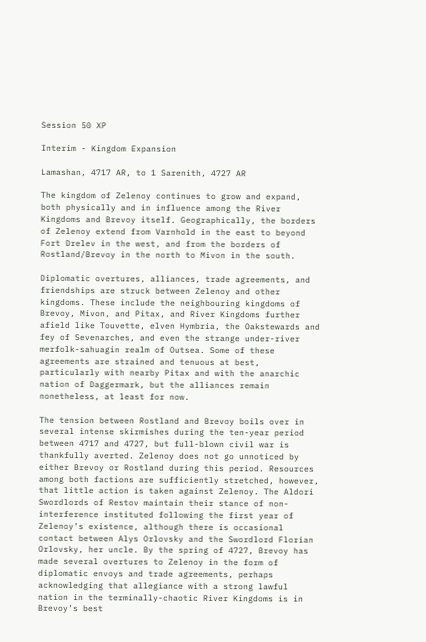Session 50 XP

Interim - Kingdom Expansion

Lamashan, 4717 AR, to 1 Sarenith, 4727 AR

The kingdom of Zelenoy continues to grow and expand, both physically and in influence among the River Kingdoms and Brevoy itself. Geographically, the borders of Zelenoy extend from Varnhold in the east to beyond Fort Drelev in the west, and from the borders of Rostland/Brevoy in the north to Mivon in the south.

Diplomatic overtures, alliances, trade agreements, and friendships are struck between Zelenoy and other kingdoms. These include the neighbouring kingdoms of Brevoy, Mivon, and Pitax, and River Kingdoms further afield like Touvette, elven Hymbria, the Oakstewards and fey of Sevenarches, and even the strange under-river merfolk-sahuagin realm of Outsea. Some of these agreements are strained and tenuous at best, particularly with nearby Pitax and with the anarchic nation of Daggermark, but the alliances remain nonetheless, at least for now.

The tension between Rostland and Brevoy boils over in several intense skirmishes during the ten-year period between 4717 and 4727, but full-blown civil war is thankfully averted. Zelenoy does not go unnoticed by either Brevoy or Rostland during this period. Resources among both factions are sufficiently stretched, however, that little action is taken against Zelenoy. The Aldori Swordlords of Restov maintain their stance of non-interference instituted following the first year of Zelenoy’s existence, although there is occasional contact between Alys Orlovsky and the Swordlord Florian Orlovsky, her uncle. By the spring of 4727, Brevoy has made several overtures to Zelenoy in the form of diplomatic envoys and trade agreements, perhaps acknowledging that allegiance with a strong lawful nation in the terminally-chaotic River Kingdoms is in Brevoy’s best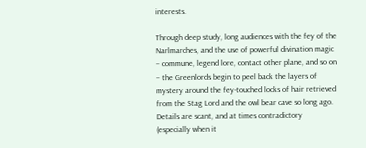interests.

Through deep study, long audiences with the fey of the Narlmarches, and the use of powerful divination magic – commune, legend lore, contact other plane, and so on – the Greenlords begin to peel back the layers of mystery around the fey-touched locks of hair retrieved from the Stag Lord and the owl bear cave so long ago. Details are scant, and at times contradictory (especially when it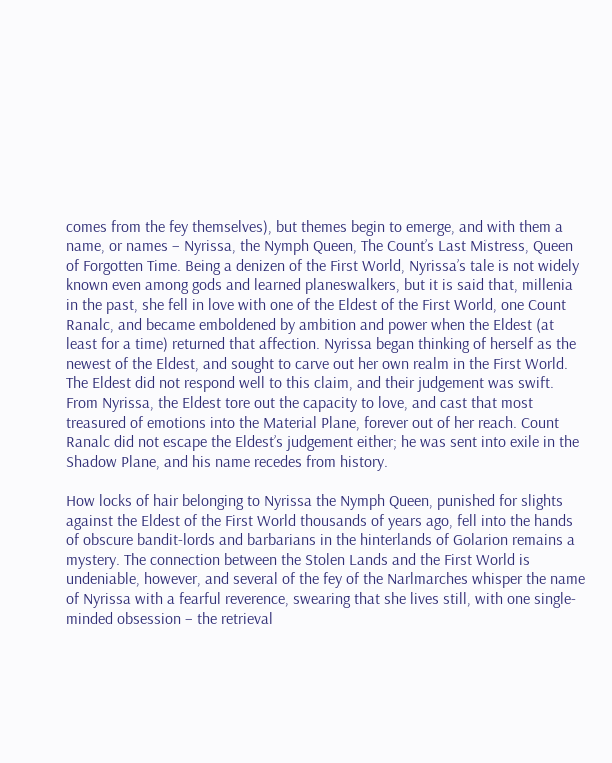comes from the fey themselves), but themes begin to emerge, and with them a name, or names – Nyrissa, the Nymph Queen, The Count’s Last Mistress, Queen of Forgotten Time. Being a denizen of the First World, Nyrissa’s tale is not widely known even among gods and learned planeswalkers, but it is said that, millenia in the past, she fell in love with one of the Eldest of the First World, one Count Ranalc, and became emboldened by ambition and power when the Eldest (at least for a time) returned that affection. Nyrissa began thinking of herself as the newest of the Eldest, and sought to carve out her own realm in the First World. The Eldest did not respond well to this claim, and their judgement was swift. From Nyrissa, the Eldest tore out the capacity to love, and cast that most treasured of emotions into the Material Plane, forever out of her reach. Count Ranalc did not escape the Eldest’s judgement either; he was sent into exile in the Shadow Plane, and his name recedes from history.

How locks of hair belonging to Nyrissa the Nymph Queen, punished for slights against the Eldest of the First World thousands of years ago, fell into the hands of obscure bandit-lords and barbarians in the hinterlands of Golarion remains a mystery. The connection between the Stolen Lands and the First World is undeniable, however, and several of the fey of the Narlmarches whisper the name of Nyrissa with a fearful reverence, swearing that she lives still, with one single-minded obsession – the retrieval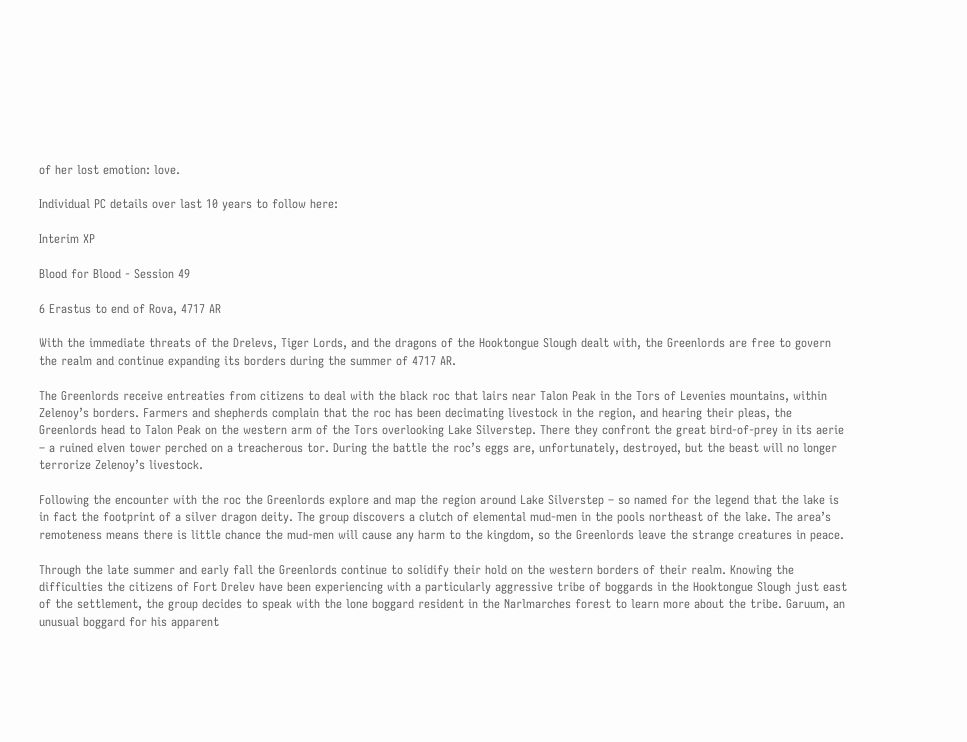of her lost emotion: love.

Individual PC details over last 10 years to follow here:

Interim XP

Blood for Blood - Session 49

6 Erastus to end of Rova, 4717 AR

With the immediate threats of the Drelevs, Tiger Lords, and the dragons of the Hooktongue Slough dealt with, the Greenlords are free to govern the realm and continue expanding its borders during the summer of 4717 AR.

The Greenlords receive entreaties from citizens to deal with the black roc that lairs near Talon Peak in the Tors of Levenies mountains, within Zelenoy’s borders. Farmers and shepherds complain that the roc has been decimating livestock in the region, and hearing their pleas, the Greenlords head to Talon Peak on the western arm of the Tors overlooking Lake Silverstep. There they confront the great bird-of-prey in its aerie – a ruined elven tower perched on a treacherous tor. During the battle the roc’s eggs are, unfortunately, destroyed, but the beast will no longer terrorize Zelenoy’s livestock.

Following the encounter with the roc the Greenlords explore and map the region around Lake Silverstep – so named for the legend that the lake is in fact the footprint of a silver dragon deity. The group discovers a clutch of elemental mud-men in the pools northeast of the lake. The area’s remoteness means there is little chance the mud-men will cause any harm to the kingdom, so the Greenlords leave the strange creatures in peace.

Through the late summer and early fall the Greenlords continue to solidify their hold on the western borders of their realm. Knowing the difficulties the citizens of Fort Drelev have been experiencing with a particularly aggressive tribe of boggards in the Hooktongue Slough just east of the settlement, the group decides to speak with the lone boggard resident in the Narlmarches forest to learn more about the tribe. Garuum, an unusual boggard for his apparent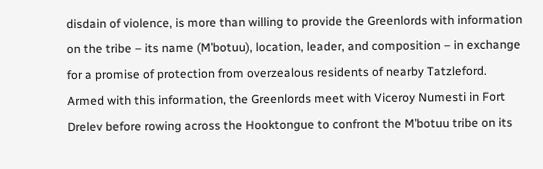disdain of violence, is more than willing to provide the Greenlords with information on the tribe – its name (M’botuu), location, leader, and composition – in exchange for a promise of protection from overzealous residents of nearby Tatzleford. Armed with this information, the Greenlords meet with Viceroy Numesti in Fort Drelev before rowing across the Hooktongue to confront the M’botuu tribe on its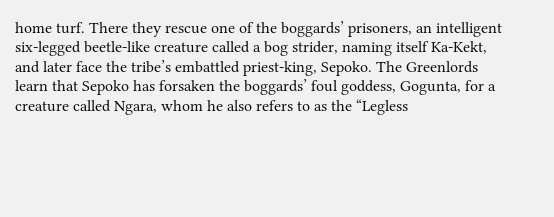home turf. There they rescue one of the boggards’ prisoners, an intelligent six-legged beetle-like creature called a bog strider, naming itself Ka-Kekt, and later face the tribe’s embattled priest-king, Sepoko. The Greenlords learn that Sepoko has forsaken the boggards’ foul goddess, Gogunta, for a creature called Ngara, whom he also refers to as the “Legless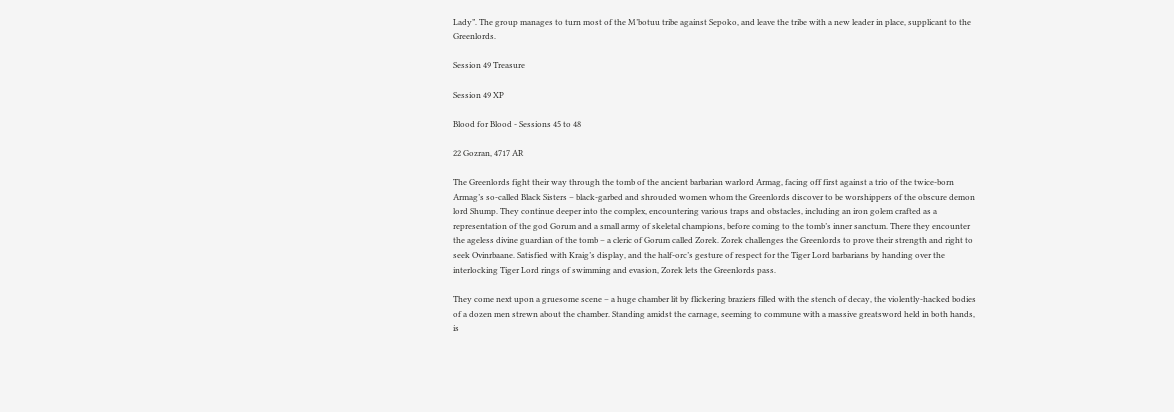Lady”. The group manages to turn most of the M’botuu tribe against Sepoko, and leave the tribe with a new leader in place, supplicant to the Greenlords.

Session 49 Treasure

Session 49 XP

Blood for Blood - Sessions 45 to 48

22 Gozran, 4717 AR

The Greenlords fight their way through the tomb of the ancient barbarian warlord Armag, facing off first against a trio of the twice-born Armag’s so-called Black Sisters – black-garbed and shrouded women whom the Greenlords discover to be worshippers of the obscure demon lord Shump. They continue deeper into the complex, encountering various traps and obstacles, including an iron golem crafted as a representation of the god Gorum and a small army of skeletal champions, before coming to the tomb’s inner sanctum. There they encounter the ageless divine guardian of the tomb – a cleric of Gorum called Zorek. Zorek challenges the Greenlords to prove their strength and right to seek Ovinrbaane. Satisfied with Kraig’s display, and the half-orc’s gesture of respect for the Tiger Lord barbarians by handing over the interlocking Tiger Lord rings of swimming and evasion, Zorek lets the Greenlords pass.

They come next upon a gruesome scene – a huge chamber lit by flickering braziers filled with the stench of decay, the violently-hacked bodies of a dozen men strewn about the chamber. Standing amidst the carnage, seeming to commune with a massive greatsword held in both hands, is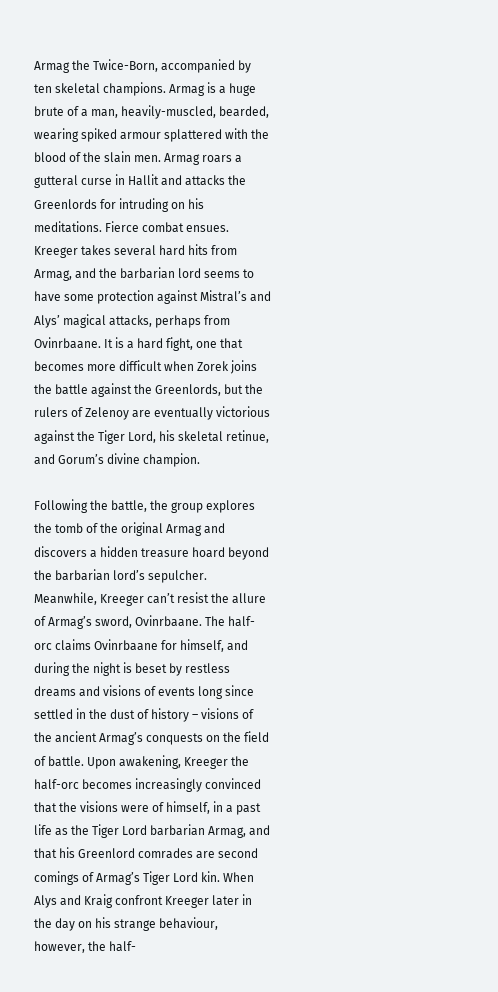Armag the Twice-Born, accompanied by ten skeletal champions. Armag is a huge brute of a man, heavily-muscled, bearded, wearing spiked armour splattered with the blood of the slain men. Armag roars a gutteral curse in Hallit and attacks the Greenlords for intruding on his meditations. Fierce combat ensues. Kreeger takes several hard hits from Armag, and the barbarian lord seems to have some protection against Mistral’s and Alys’ magical attacks, perhaps from Ovinrbaane. It is a hard fight, one that becomes more difficult when Zorek joins the battle against the Greenlords, but the rulers of Zelenoy are eventually victorious against the Tiger Lord, his skeletal retinue, and Gorum’s divine champion.

Following the battle, the group explores the tomb of the original Armag and discovers a hidden treasure hoard beyond the barbarian lord’s sepulcher. Meanwhile, Kreeger can’t resist the allure of Armag’s sword, Ovinrbaane. The half-orc claims Ovinrbaane for himself, and during the night is beset by restless dreams and visions of events long since settled in the dust of history – visions of the ancient Armag’s conquests on the field of battle. Upon awakening, Kreeger the half-orc becomes increasingly convinced that the visions were of himself, in a past life as the Tiger Lord barbarian Armag, and that his Greenlord comrades are second comings of Armag’s Tiger Lord kin. When Alys and Kraig confront Kreeger later in the day on his strange behaviour, however, the half-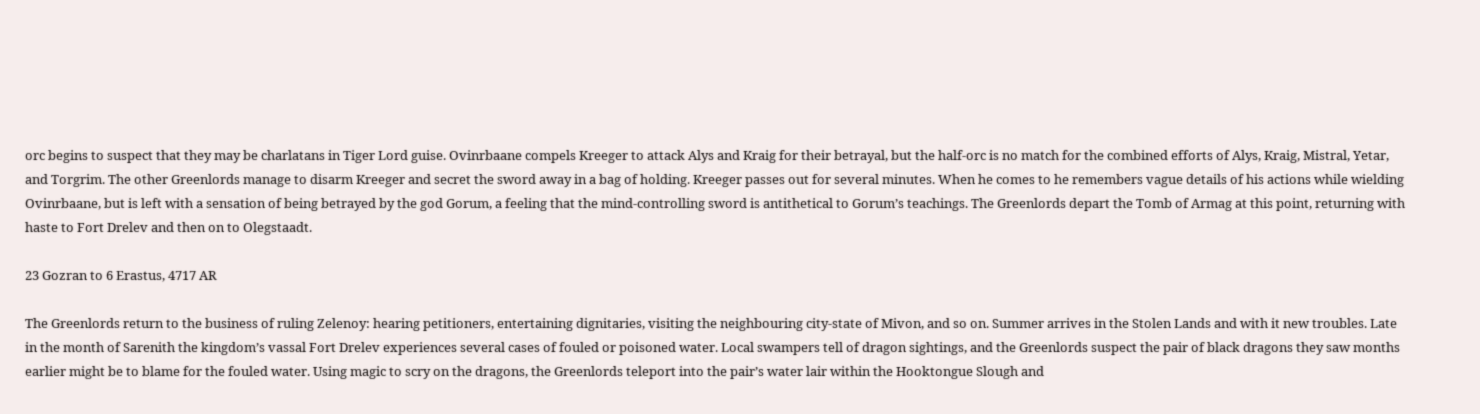orc begins to suspect that they may be charlatans in Tiger Lord guise. Ovinrbaane compels Kreeger to attack Alys and Kraig for their betrayal, but the half-orc is no match for the combined efforts of Alys, Kraig, Mistral, Yetar, and Torgrim. The other Greenlords manage to disarm Kreeger and secret the sword away in a bag of holding. Kreeger passes out for several minutes. When he comes to he remembers vague details of his actions while wielding Ovinrbaane, but is left with a sensation of being betrayed by the god Gorum, a feeling that the mind-controlling sword is antithetical to Gorum’s teachings. The Greenlords depart the Tomb of Armag at this point, returning with haste to Fort Drelev and then on to Olegstaadt.

23 Gozran to 6 Erastus, 4717 AR

The Greenlords return to the business of ruling Zelenoy: hearing petitioners, entertaining dignitaries, visiting the neighbouring city-state of Mivon, and so on. Summer arrives in the Stolen Lands and with it new troubles. Late in the month of Sarenith the kingdom’s vassal Fort Drelev experiences several cases of fouled or poisoned water. Local swampers tell of dragon sightings, and the Greenlords suspect the pair of black dragons they saw months earlier might be to blame for the fouled water. Using magic to scry on the dragons, the Greenlords teleport into the pair’s water lair within the Hooktongue Slough and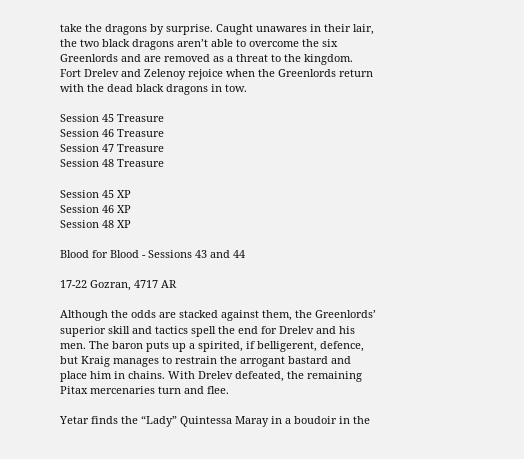take the dragons by surprise. Caught unawares in their lair, the two black dragons aren’t able to overcome the six Greenlords and are removed as a threat to the kingdom. Fort Drelev and Zelenoy rejoice when the Greenlords return with the dead black dragons in tow.

Session 45 Treasure
Session 46 Treasure
Session 47 Treasure
Session 48 Treasure

Session 45 XP
Session 46 XP
Session 48 XP

Blood for Blood - Sessions 43 and 44

17-22 Gozran, 4717 AR

Although the odds are stacked against them, the Greenlords’ superior skill and tactics spell the end for Drelev and his men. The baron puts up a spirited, if belligerent, defence, but Kraig manages to restrain the arrogant bastard and place him in chains. With Drelev defeated, the remaining Pitax mercenaries turn and flee.

Yetar finds the “Lady” Quintessa Maray in a boudoir in the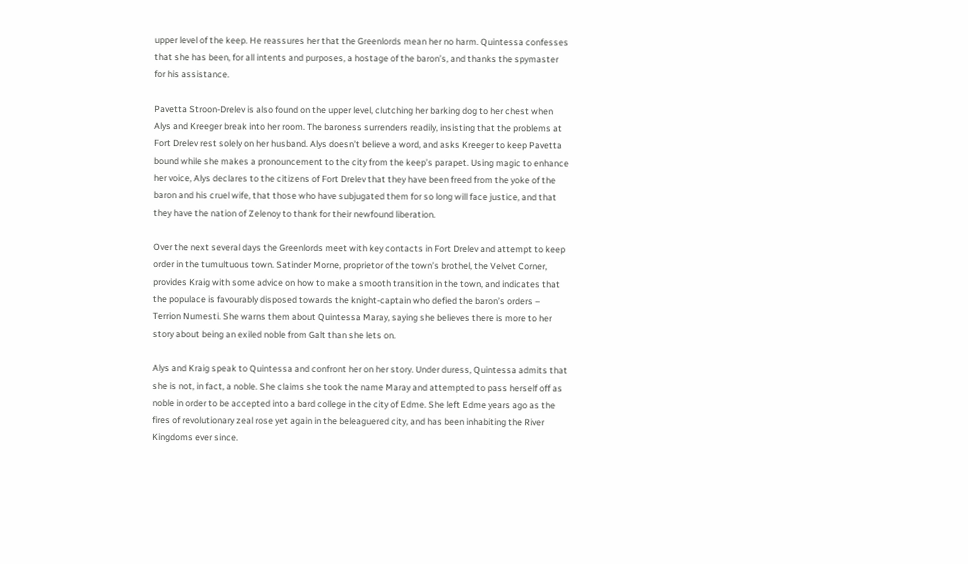upper level of the keep. He reassures her that the Greenlords mean her no harm. Quintessa confesses that she has been, for all intents and purposes, a hostage of the baron’s, and thanks the spymaster for his assistance.

Pavetta Stroon-Drelev is also found on the upper level, clutching her barking dog to her chest when Alys and Kreeger break into her room. The baroness surrenders readily, insisting that the problems at Fort Drelev rest solely on her husband. Alys doesn’t believe a word, and asks Kreeger to keep Pavetta bound while she makes a pronouncement to the city from the keep’s parapet. Using magic to enhance her voice, Alys declares to the citizens of Fort Drelev that they have been freed from the yoke of the baron and his cruel wife, that those who have subjugated them for so long will face justice, and that they have the nation of Zelenoy to thank for their newfound liberation.

Over the next several days the Greenlords meet with key contacts in Fort Drelev and attempt to keep order in the tumultuous town. Satinder Morne, proprietor of the town’s brothel, the Velvet Corner, provides Kraig with some advice on how to make a smooth transition in the town, and indicates that the populace is favourably disposed towards the knight-captain who defied the baron’s orders – Terrion Numesti. She warns them about Quintessa Maray, saying she believes there is more to her story about being an exiled noble from Galt than she lets on.

Alys and Kraig speak to Quintessa and confront her on her story. Under duress, Quintessa admits that she is not, in fact, a noble. She claims she took the name Maray and attempted to pass herself off as noble in order to be accepted into a bard college in the city of Edme. She left Edme years ago as the fires of revolutionary zeal rose yet again in the beleaguered city, and has been inhabiting the River Kingdoms ever since.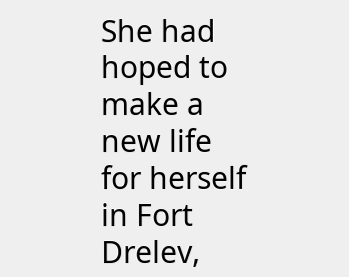She had hoped to make a new life for herself in Fort Drelev,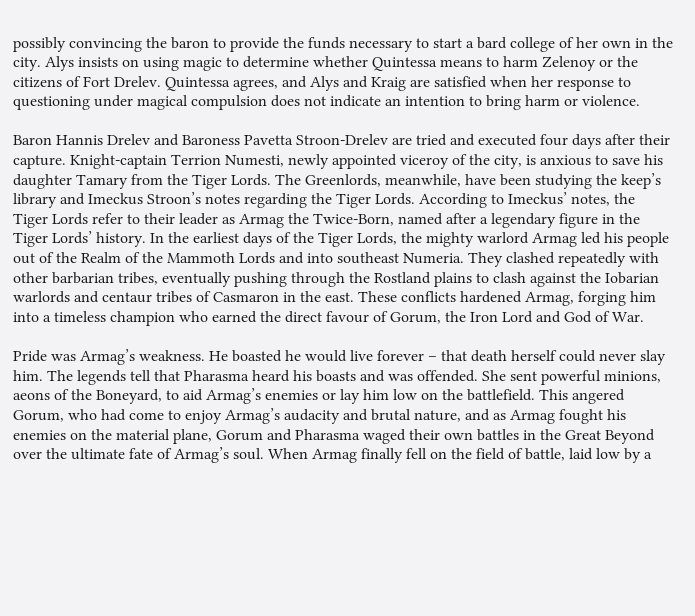possibly convincing the baron to provide the funds necessary to start a bard college of her own in the city. Alys insists on using magic to determine whether Quintessa means to harm Zelenoy or the citizens of Fort Drelev. Quintessa agrees, and Alys and Kraig are satisfied when her response to questioning under magical compulsion does not indicate an intention to bring harm or violence.

Baron Hannis Drelev and Baroness Pavetta Stroon-Drelev are tried and executed four days after their capture. Knight-captain Terrion Numesti, newly appointed viceroy of the city, is anxious to save his daughter Tamary from the Tiger Lords. The Greenlords, meanwhile, have been studying the keep’s library and Imeckus Stroon’s notes regarding the Tiger Lords. According to Imeckus’ notes, the Tiger Lords refer to their leader as Armag the Twice-Born, named after a legendary figure in the Tiger Lords’ history. In the earliest days of the Tiger Lords, the mighty warlord Armag led his people out of the Realm of the Mammoth Lords and into southeast Numeria. They clashed repeatedly with other barbarian tribes, eventually pushing through the Rostland plains to clash against the Iobarian warlords and centaur tribes of Casmaron in the east. These conflicts hardened Armag, forging him into a timeless champion who earned the direct favour of Gorum, the Iron Lord and God of War.

Pride was Armag’s weakness. He boasted he would live forever – that death herself could never slay him. The legends tell that Pharasma heard his boasts and was offended. She sent powerful minions, aeons of the Boneyard, to aid Armag’s enemies or lay him low on the battlefield. This angered Gorum, who had come to enjoy Armag’s audacity and brutal nature, and as Armag fought his enemies on the material plane, Gorum and Pharasma waged their own battles in the Great Beyond over the ultimate fate of Armag’s soul. When Armag finally fell on the field of battle, laid low by a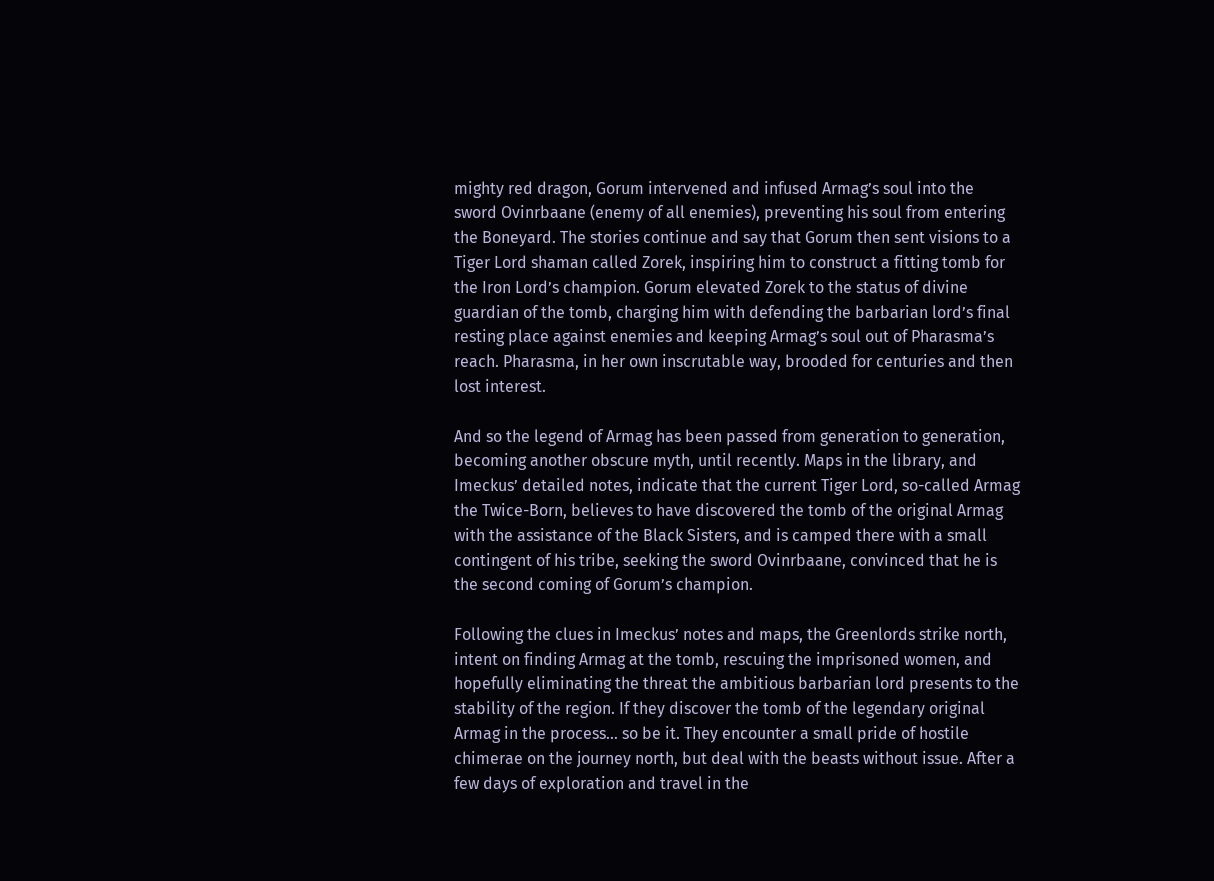mighty red dragon, Gorum intervened and infused Armag’s soul into the sword Ovinrbaane (enemy of all enemies), preventing his soul from entering the Boneyard. The stories continue and say that Gorum then sent visions to a Tiger Lord shaman called Zorek, inspiring him to construct a fitting tomb for the Iron Lord’s champion. Gorum elevated Zorek to the status of divine guardian of the tomb, charging him with defending the barbarian lord’s final resting place against enemies and keeping Armag’s soul out of Pharasma’s reach. Pharasma, in her own inscrutable way, brooded for centuries and then lost interest.

And so the legend of Armag has been passed from generation to generation, becoming another obscure myth, until recently. Maps in the library, and Imeckus’ detailed notes, indicate that the current Tiger Lord, so-called Armag the Twice-Born, believes to have discovered the tomb of the original Armag with the assistance of the Black Sisters, and is camped there with a small contingent of his tribe, seeking the sword Ovinrbaane, convinced that he is the second coming of Gorum’s champion.

Following the clues in Imeckus’ notes and maps, the Greenlords strike north, intent on finding Armag at the tomb, rescuing the imprisoned women, and hopefully eliminating the threat the ambitious barbarian lord presents to the stability of the region. If they discover the tomb of the legendary original Armag in the process… so be it. They encounter a small pride of hostile chimerae on the journey north, but deal with the beasts without issue. After a few days of exploration and travel in the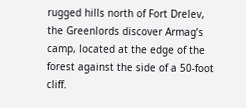rugged hills north of Fort Drelev, the Greenlords discover Armag’s camp, located at the edge of the forest against the side of a 50-foot cliff.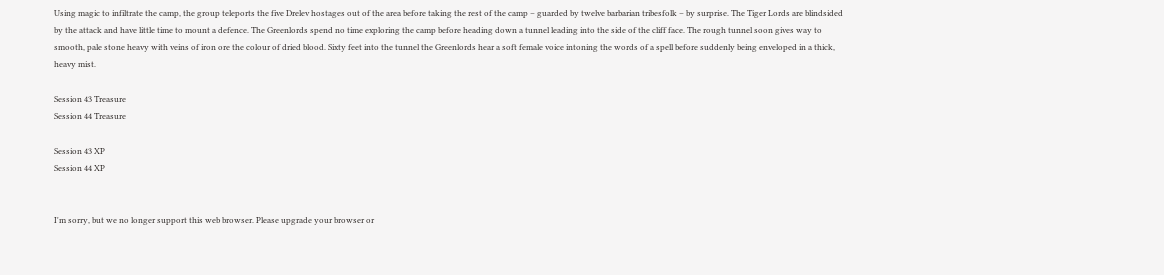Using magic to infiltrate the camp, the group teleports the five Drelev hostages out of the area before taking the rest of the camp – guarded by twelve barbarian tribesfolk – by surprise. The Tiger Lords are blindsided by the attack and have little time to mount a defence. The Greenlords spend no time exploring the camp before heading down a tunnel leading into the side of the cliff face. The rough tunnel soon gives way to smooth, pale stone heavy with veins of iron ore the colour of dried blood. Sixty feet into the tunnel the Greenlords hear a soft female voice intoning the words of a spell before suddenly being enveloped in a thick, heavy mist.

Session 43 Treasure
Session 44 Treasure

Session 43 XP
Session 44 XP


I'm sorry, but we no longer support this web browser. Please upgrade your browser or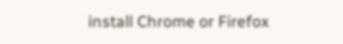install Chrome or Firefox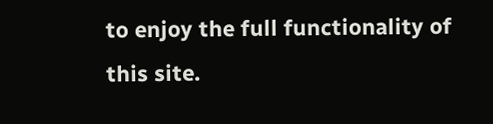to enjoy the full functionality of this site.